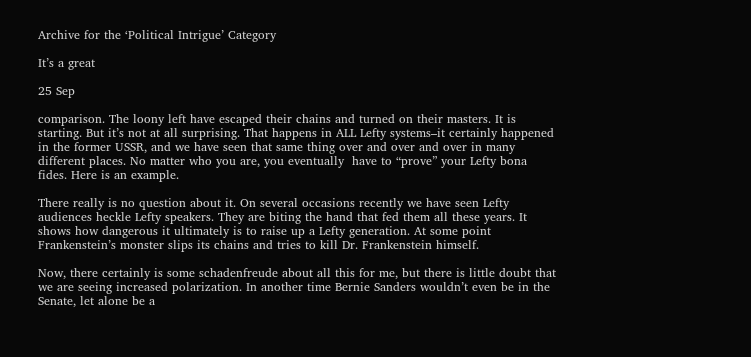Archive for the ‘Political Intrigue’ Category

It’s a great

25 Sep

comparison. The loony left have escaped their chains and turned on their masters. It is starting. But it’s not at all surprising. That happens in ALL Lefty systems–it certainly happened in the former USSR, and we have seen that same thing over and over and over in many different places. No matter who you are, you eventually  have to “prove” your Lefty bona fides. Here is an example.

There really is no question about it. On several occasions recently we have seen Lefty audiences heckle Lefty speakers. They are biting the hand that fed them all these years. It shows how dangerous it ultimately is to raise up a Lefty generation. At some point Frankenstein’s monster slips its chains and tries to kill Dr. Frankenstein himself.

Now, there certainly is some schadenfreude about all this for me, but there is little doubt that we are seeing increased polarization. In another time Bernie Sanders wouldn’t even be in the Senate, let alone be a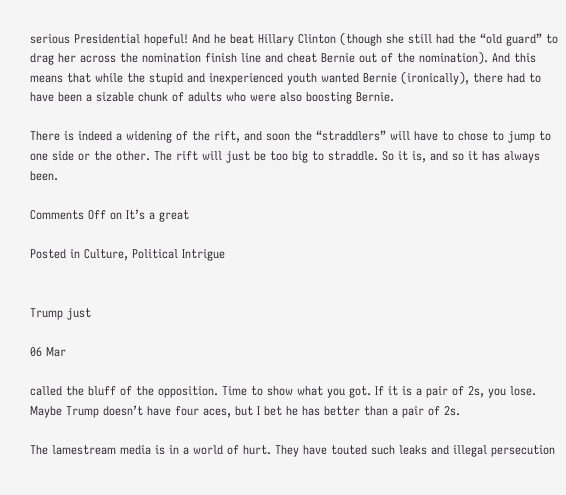serious Presidential hopeful! And he beat Hillary Clinton (though she still had the “old guard” to drag her across the nomination finish line and cheat Bernie out of the nomination). And this means that while the stupid and inexperienced youth wanted Bernie (ironically), there had to have been a sizable chunk of adults who were also boosting Bernie.

There is indeed a widening of the rift, and soon the “straddlers” will have to chose to jump to one side or the other. The rift will just be too big to straddle. So it is, and so it has always been.

Comments Off on It’s a great

Posted in Culture, Political Intrigue


Trump just

06 Mar

called the bluff of the opposition. Time to show what you got. If it is a pair of 2s, you lose. Maybe Trump doesn’t have four aces, but I bet he has better than a pair of 2s.

The lamestream media is in a world of hurt. They have touted such leaks and illegal persecution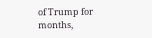of Trump for months,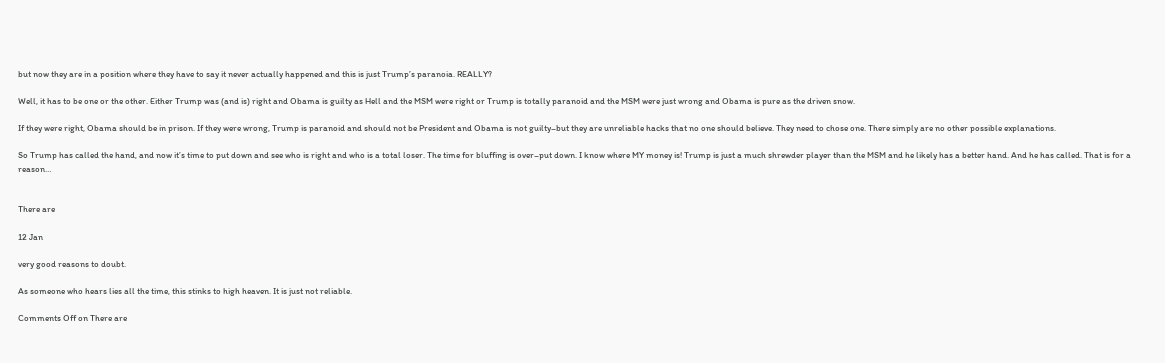but now they are in a position where they have to say it never actually happened and this is just Trump’s paranoia. REALLY?

Well, it has to be one or the other. Either Trump was (and is) right and Obama is guilty as Hell and the MSM were right or Trump is totally paranoid and the MSM were just wrong and Obama is pure as the driven snow.

If they were right, Obama should be in prison. If they were wrong, Trump is paranoid and should not be President and Obama is not guilty–but they are unreliable hacks that no one should believe. They need to chose one. There simply are no other possible explanations.

So Trump has called the hand, and now it’s time to put down and see who is right and who is a total loser. The time for bluffing is over–put down. I know where MY money is! Trump is just a much shrewder player than the MSM and he likely has a better hand. And he has called. That is for a reason…


There are

12 Jan

very good reasons to doubt.

As someone who hears lies all the time, this stinks to high heaven. It is just not reliable.

Comments Off on There are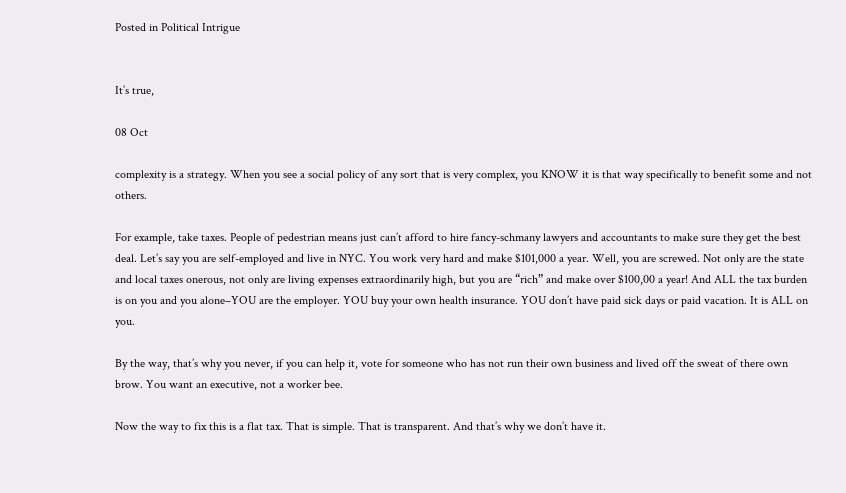Posted in Political Intrigue


It’s true,

08 Oct

complexity is a strategy. When you see a social policy of any sort that is very complex, you KNOW it is that way specifically to benefit some and not others.

For example, take taxes. People of pedestrian means just can’t afford to hire fancy-schmany lawyers and accountants to make sure they get the best deal. Let’s say you are self-employed and live in NYC. You work very hard and make $101,000 a year. Well, you are screwed. Not only are the state and local taxes onerous, not only are living expenses extraordinarily high, but you are “rich” and make over $100,00 a year! And ALL the tax burden is on you and you alone–YOU are the employer. YOU buy your own health insurance. YOU don’t have paid sick days or paid vacation. It is ALL on you.

By the way, that’s why you never, if you can help it, vote for someone who has not run their own business and lived off the sweat of there own brow. You want an executive, not a worker bee.

Now the way to fix this is a flat tax. That is simple. That is transparent. And that’s why we don’t have it.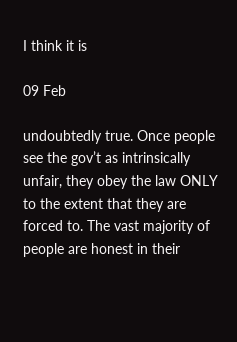I think it is

09 Feb

undoubtedly true. Once people see the gov’t as intrinsically unfair, they obey the law ONLY to the extent that they are forced to. The vast majority of people are honest in their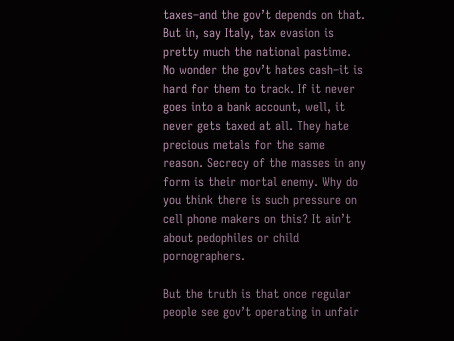taxes–and the gov’t depends on that. But in, say Italy, tax evasion is pretty much the national pastime. No wonder the gov’t hates cash–it is hard for them to track. If it never goes into a bank account, well, it never gets taxed at all. They hate precious metals for the same reason. Secrecy of the masses in any form is their mortal enemy. Why do you think there is such pressure on cell phone makers on this? It ain’t about pedophiles or child pornographers.

But the truth is that once regular people see gov’t operating in unfair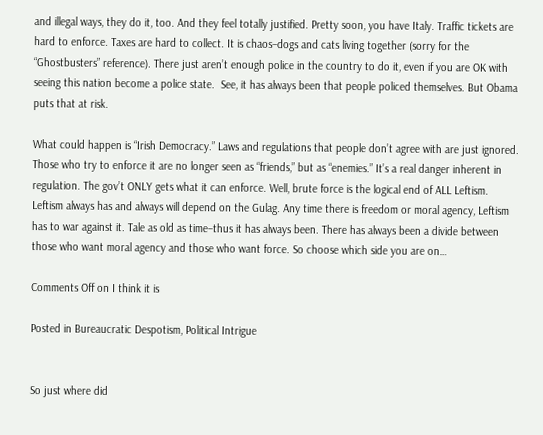and illegal ways, they do it, too. And they feel totally justified. Pretty soon, you have Italy. Traffic tickets are hard to enforce. Taxes are hard to collect. It is chaos–dogs and cats living together (sorry for the “Ghostbusters” reference). There just aren’t enough police in the country to do it, even if you are OK with seeing this nation become a police state.  See, it has always been that people policed themselves. But Obama puts that at risk.

What could happen is “Irish Democracy.” Laws and regulations that people don’t agree with are just ignored. Those who try to enforce it are no longer seen as “friends,” but as “enemies.” It’s a real danger inherent in regulation. The gov’t ONLY gets what it can enforce. Well, brute force is the logical end of ALL Leftism. Leftism always has and always will depend on the Gulag. Any time there is freedom or moral agency, Leftism has to war against it. Tale as old as time–thus it has always been. There has always been a divide between those who want moral agency and those who want force. So choose which side you are on…

Comments Off on I think it is

Posted in Bureaucratic Despotism, Political Intrigue


So just where did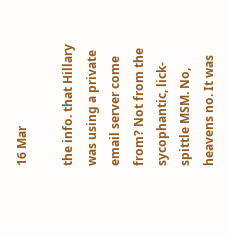16 Mar

the info. that Hillary was using a private email server come from? Not from the sycophantic, lick-spittle MSM. No, heavens no. It was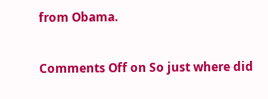from Obama.

Comments Off on So just where did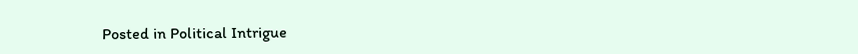Posted in Political Intrigue